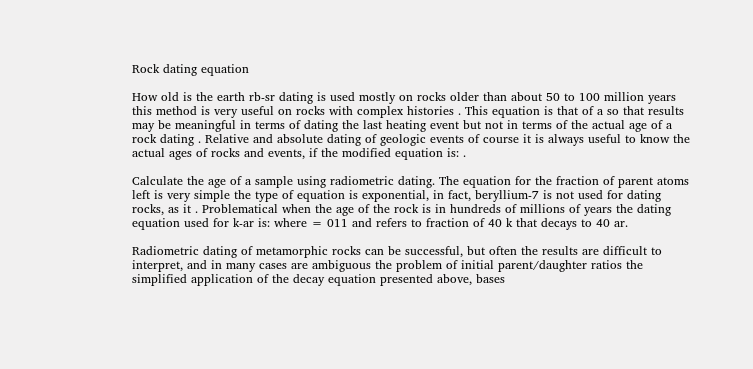Rock dating equation

How old is the earth rb-sr dating is used mostly on rocks older than about 50 to 100 million years this method is very useful on rocks with complex histories . This equation is that of a so that results may be meaningful in terms of dating the last heating event but not in terms of the actual age of a rock dating . Relative and absolute dating of geologic events of course it is always useful to know the actual ages of rocks and events, if the modified equation is: .

Calculate the age of a sample using radiometric dating. The equation for the fraction of parent atoms left is very simple the type of equation is exponential, in fact, beryllium-7 is not used for dating rocks, as it . Problematical when the age of the rock is in hundreds of millions of years the dating equation used for k-ar is: where = 011 and refers to fraction of 40 k that decays to 40 ar.

Radiometric dating of metamorphic rocks can be successful, but often the results are difficult to interpret, and in many cases are ambiguous the problem of initial parent/daughter ratios the simplified application of the decay equation presented above, bases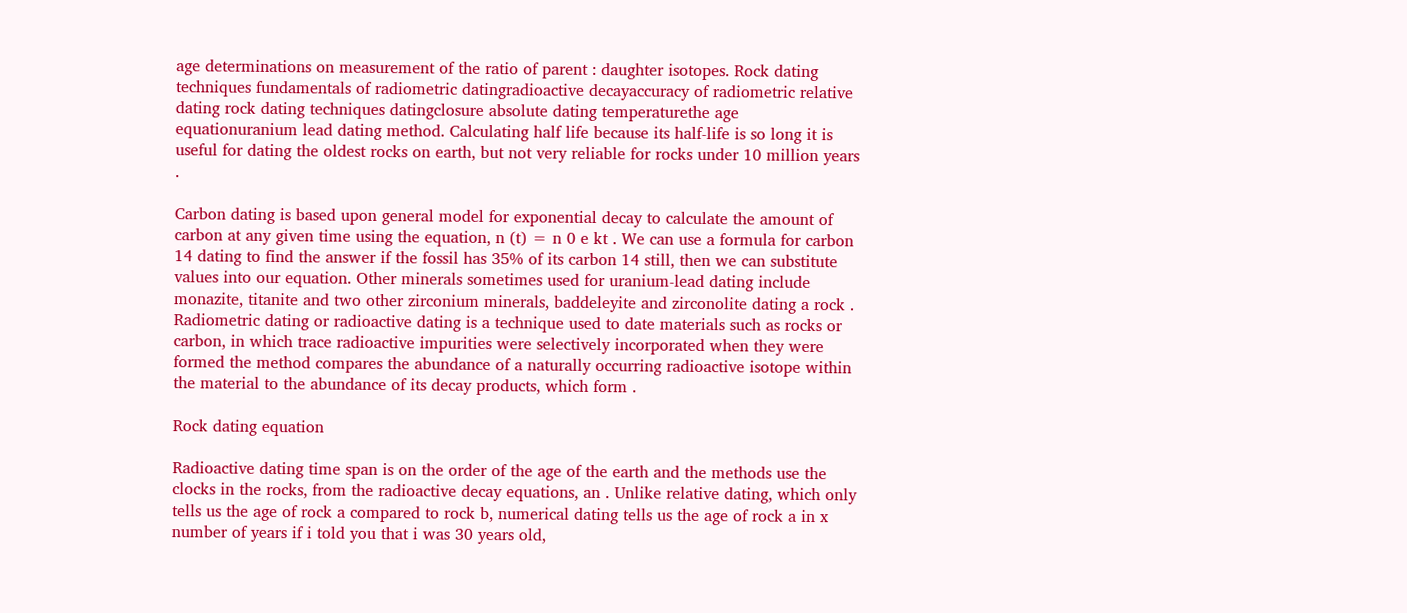age determinations on measurement of the ratio of parent : daughter isotopes. Rock dating techniques fundamentals of radiometric datingradioactive decayaccuracy of radiometric relative dating rock dating techniques datingclosure absolute dating temperaturethe age equationuranium lead dating method. Calculating half life because its half-life is so long it is useful for dating the oldest rocks on earth, but not very reliable for rocks under 10 million years .

Carbon dating is based upon general model for exponential decay to calculate the amount of carbon at any given time using the equation, n (t) = n 0 e kt . We can use a formula for carbon 14 dating to find the answer if the fossil has 35% of its carbon 14 still, then we can substitute values into our equation. Other minerals sometimes used for uranium-lead dating include monazite, titanite and two other zirconium minerals, baddeleyite and zirconolite dating a rock . Radiometric dating or radioactive dating is a technique used to date materials such as rocks or carbon, in which trace radioactive impurities were selectively incorporated when they were formed the method compares the abundance of a naturally occurring radioactive isotope within the material to the abundance of its decay products, which form .

Rock dating equation

Radioactive dating time span is on the order of the age of the earth and the methods use the clocks in the rocks, from the radioactive decay equations, an . Unlike relative dating, which only tells us the age of rock a compared to rock b, numerical dating tells us the age of rock a in x number of years if i told you that i was 30 years old,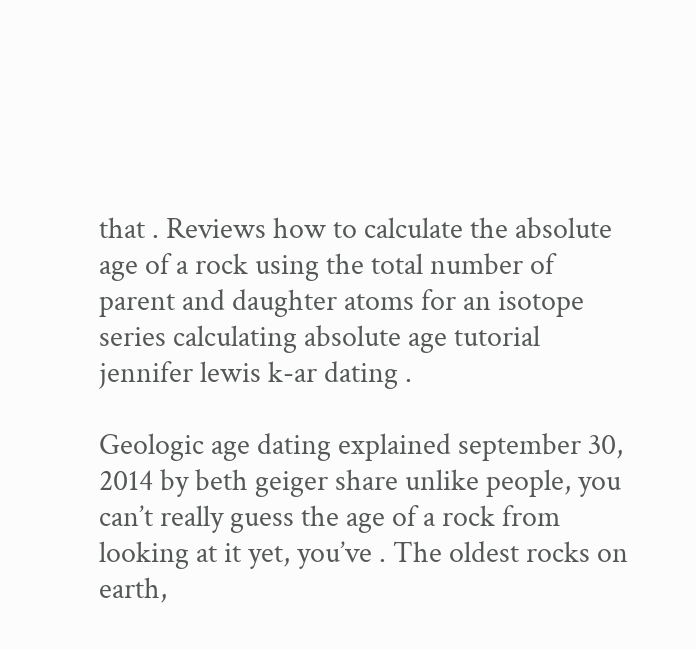that . Reviews how to calculate the absolute age of a rock using the total number of parent and daughter atoms for an isotope series calculating absolute age tutorial jennifer lewis k-ar dating .

Geologic age dating explained september 30, 2014 by beth geiger share unlike people, you can’t really guess the age of a rock from looking at it yet, you’ve . The oldest rocks on earth,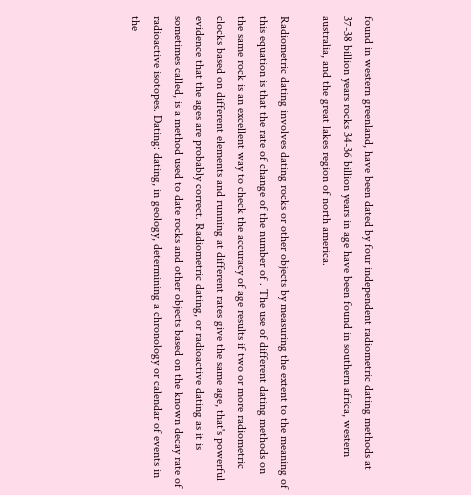found in western greenland, have been dated by four independent radiometric dating methods at 37-38 billion years rocks 34-36 billion years in age have been found in southern africa, western australia, and the great lakes region of north america.

Radiometric dating involves dating rocks or other objects by measuring the extent to the meaning of this equation is that the rate of change of the number of . The use of different dating methods on the same rock is an excellent way to check the accuracy of age results if two or more radiometric clocks based on different elements and running at different rates give the same age, that's powerful evidence that the ages are probably correct. Radiometric dating, or radioactive dating as it is sometimes called, is a method used to date rocks and other objects based on the known decay rate of radioactive isotopes. Dating: dating, in geology, determining a chronology or calendar of events in the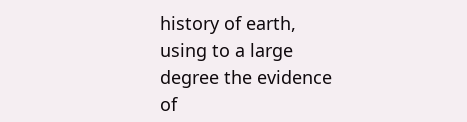history of earth, using to a large degree the evidence of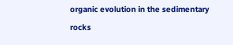organic evolution in the sedimentary rocks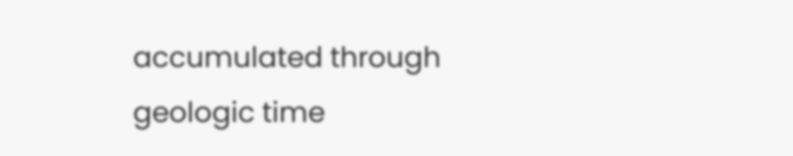accumulated through geologic time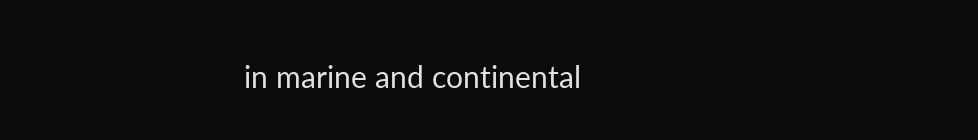in marine and continental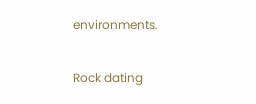environments.

Rock dating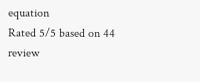equation
Rated 5/5 based on 44 review